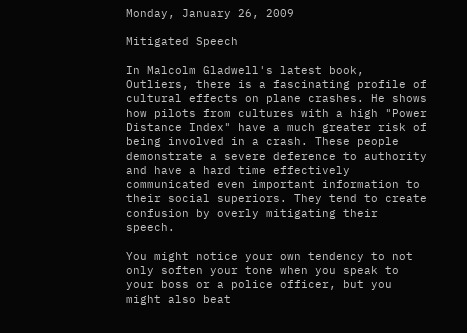Monday, January 26, 2009

Mitigated Speech

In Malcolm Gladwell's latest book, Outliers, there is a fascinating profile of cultural effects on plane crashes. He shows how pilots from cultures with a high "Power Distance Index" have a much greater risk of being involved in a crash. These people demonstrate a severe deference to authority and have a hard time effectively communicated even important information to their social superiors. They tend to create confusion by overly mitigating their speech.

You might notice your own tendency to not only soften your tone when you speak to your boss or a police officer, but you might also beat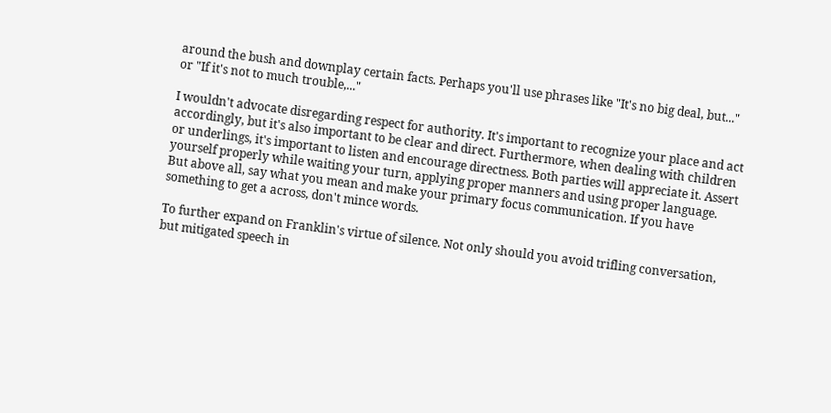around the bush and downplay certain facts. Perhaps you'll use phrases like "It's no big deal, but..." or "If it's not to much trouble,..."

I wouldn't advocate disregarding respect for authority. It's important to recognize your place and act accordingly, but it's also important to be clear and direct. Furthermore, when dealing with children or underlings, it's important to listen and encourage directness. Both parties will appreciate it. Assert yourself properly while waiting your turn, applying proper manners and using proper language. But above all, say what you mean and make your primary focus communication. If you have something to get a across, don't mince words.

To further expand on Franklin's virtue of silence. Not only should you avoid trifling conversation, but mitigated speech in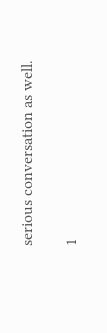serious conversation as well.

1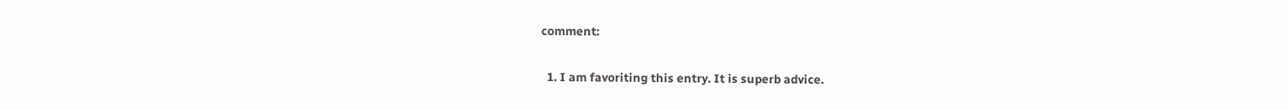comment:

  1. I am favoriting this entry. It is superb advice.